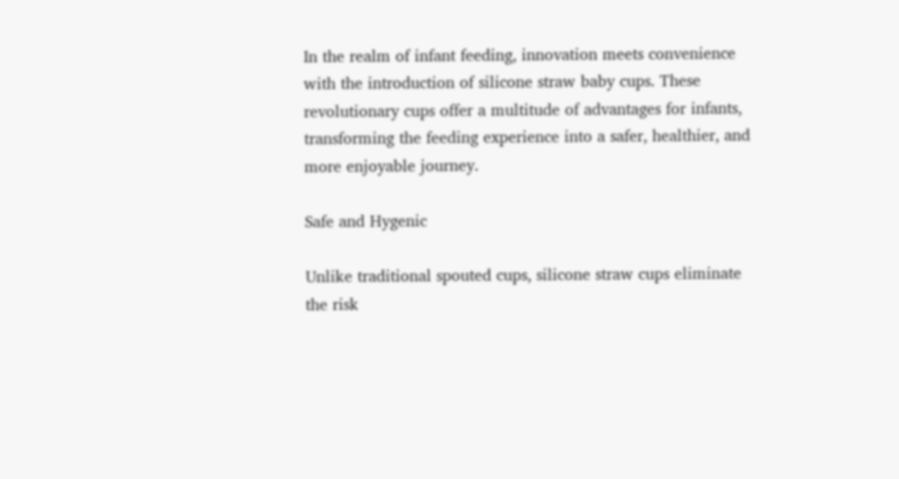In the realm of infant feeding, innovation meets convenience with the introduction of silicone straw baby cups. These revolutionary cups offer a multitude of advantages for infants, transforming the feeding experience into a safer, healthier, and more enjoyable journey.

Safe and Hygenic

Unlike traditional spouted cups, silicone straw cups eliminate the risk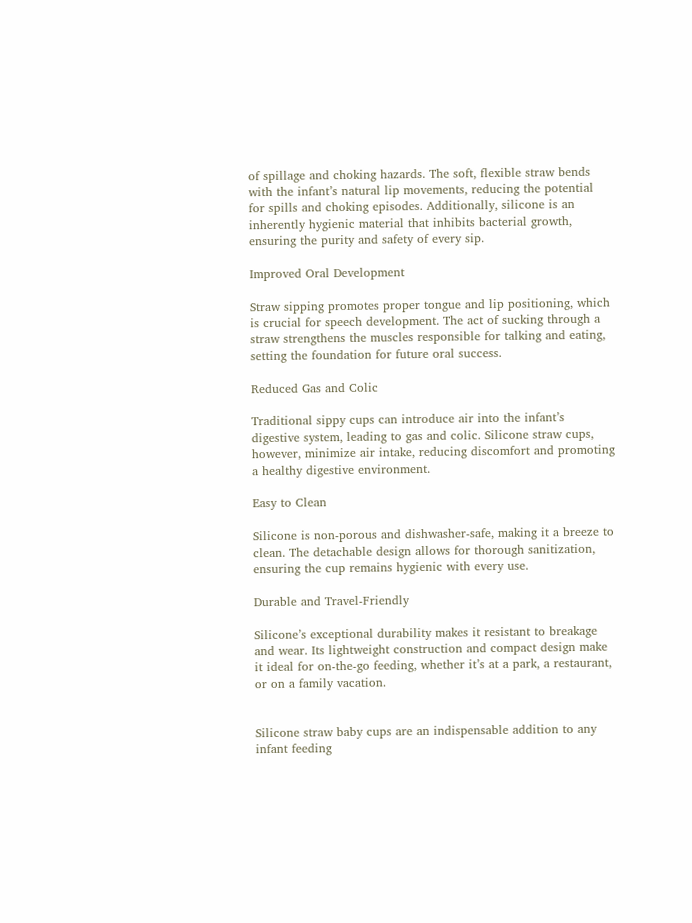of spillage and choking hazards. The soft, flexible straw bends with the infant’s natural lip movements, reducing the potential for spills and choking episodes. Additionally, silicone is an inherently hygienic material that inhibits bacterial growth, ensuring the purity and safety of every sip.

Improved Oral Development

Straw sipping promotes proper tongue and lip positioning, which is crucial for speech development. The act of sucking through a straw strengthens the muscles responsible for talking and eating, setting the foundation for future oral success.

Reduced Gas and Colic

Traditional sippy cups can introduce air into the infant’s digestive system, leading to gas and colic. Silicone straw cups, however, minimize air intake, reducing discomfort and promoting a healthy digestive environment.

Easy to Clean

Silicone is non-porous and dishwasher-safe, making it a breeze to clean. The detachable design allows for thorough sanitization, ensuring the cup remains hygienic with every use.

Durable and Travel-Friendly

Silicone’s exceptional durability makes it resistant to breakage and wear. Its lightweight construction and compact design make it ideal for on-the-go feeding, whether it’s at a park, a restaurant, or on a family vacation.


Silicone straw baby cups are an indispensable addition to any infant feeding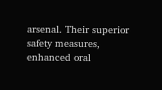arsenal. Their superior safety measures, enhanced oral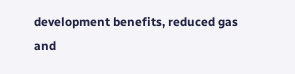development benefits, reduced gas and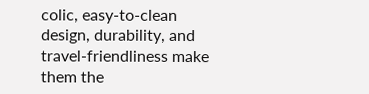colic, easy-to-clean design, durability, and travel-friendliness make them the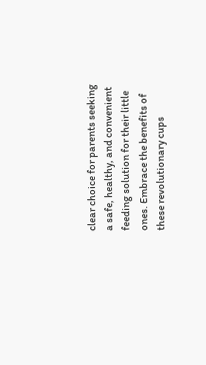clear choice for parents seeking a safe, healthy, and convenient feeding solution for their little ones. Embrace the benefits of these revolutionary cups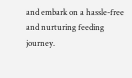and embark on a hassle-free and nurturing feeding journey.